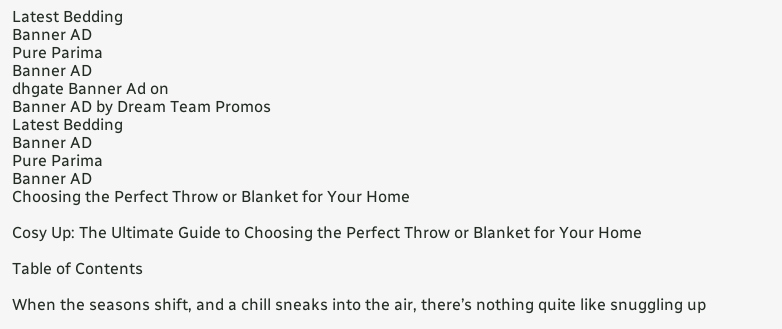Latest Bedding
Banner AD
Pure Parima
Banner AD
dhgate Banner Ad on
Banner AD by Dream Team Promos
Latest Bedding
Banner AD
Pure Parima
Banner AD
Choosing the Perfect Throw or Blanket for Your Home

Cosy Up: The Ultimate Guide to Choosing the Perfect Throw or Blanket for Your Home

Table of Contents

When the seasons shift, and a chill sneaks into the air, there’s nothing quite like snuggling up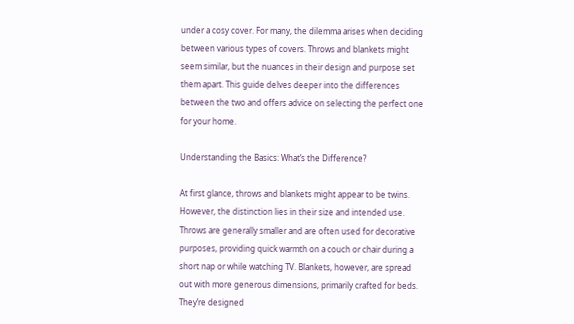under a cosy cover. For many, the dilemma arises when deciding between various types of covers. Throws and blankets might seem similar, but the nuances in their design and purpose set them apart. This guide delves deeper into the differences between the two and offers advice on selecting the perfect one for your home.

Understanding the Basics: What’s the Difference?

At first glance, throws and blankets might appear to be twins. However, the distinction lies in their size and intended use. Throws are generally smaller and are often used for decorative purposes, providing quick warmth on a couch or chair during a short nap or while watching TV. Blankets, however, are spread out with more generous dimensions, primarily crafted for beds. They’re designed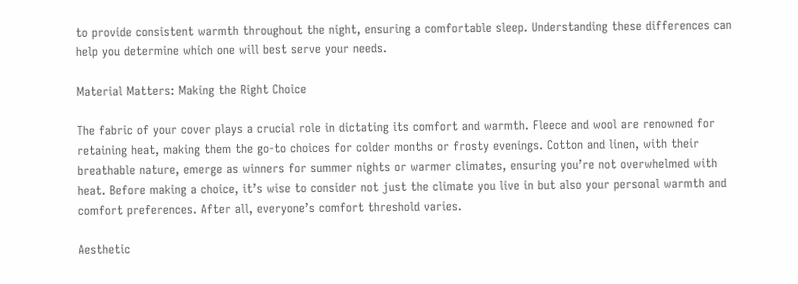to provide consistent warmth throughout the night, ensuring a comfortable sleep. Understanding these differences can help you determine which one will best serve your needs.

Material Matters: Making the Right Choice

The fabric of your cover plays a crucial role in dictating its comfort and warmth. Fleece and wool are renowned for retaining heat, making them the go-to choices for colder months or frosty evenings. Cotton and linen, with their breathable nature, emerge as winners for summer nights or warmer climates, ensuring you’re not overwhelmed with heat. Before making a choice, it’s wise to consider not just the climate you live in but also your personal warmth and comfort preferences. After all, everyone’s comfort threshold varies.

Aesthetic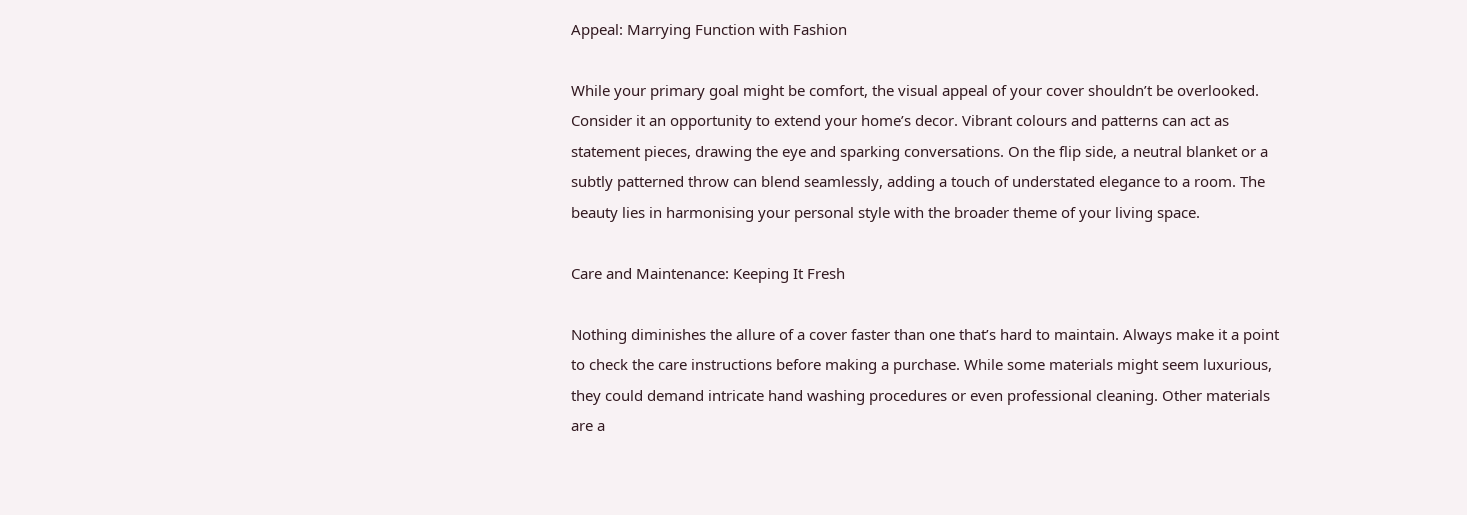Appeal: Marrying Function with Fashion

While your primary goal might be comfort, the visual appeal of your cover shouldn’t be overlooked. Consider it an opportunity to extend your home’s decor. Vibrant colours and patterns can act as statement pieces, drawing the eye and sparking conversations. On the flip side, a neutral blanket or a subtly patterned throw can blend seamlessly, adding a touch of understated elegance to a room. The beauty lies in harmonising your personal style with the broader theme of your living space.

Care and Maintenance: Keeping It Fresh

Nothing diminishes the allure of a cover faster than one that’s hard to maintain. Always make it a point to check the care instructions before making a purchase. While some materials might seem luxurious, they could demand intricate hand washing procedures or even professional cleaning. Other materials are a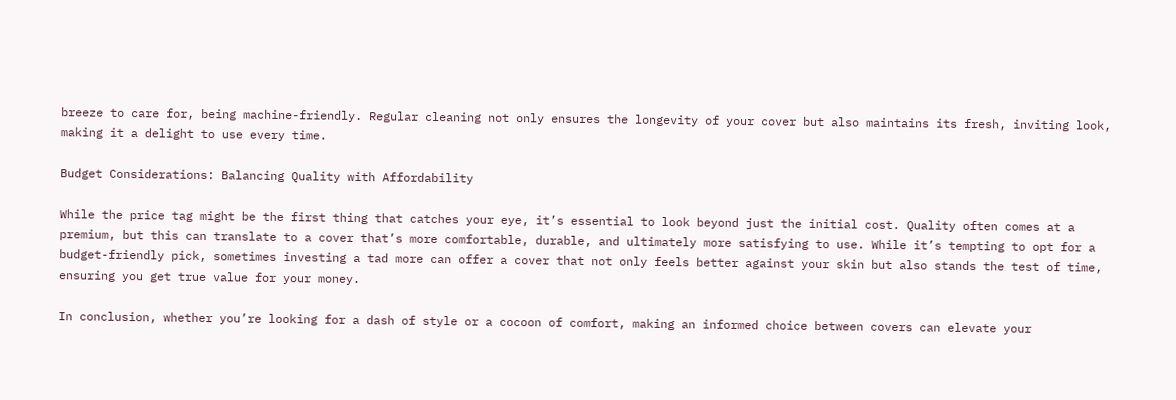breeze to care for, being machine-friendly. Regular cleaning not only ensures the longevity of your cover but also maintains its fresh, inviting look, making it a delight to use every time.

Budget Considerations: Balancing Quality with Affordability

While the price tag might be the first thing that catches your eye, it’s essential to look beyond just the initial cost. Quality often comes at a premium, but this can translate to a cover that’s more comfortable, durable, and ultimately more satisfying to use. While it’s tempting to opt for a budget-friendly pick, sometimes investing a tad more can offer a cover that not only feels better against your skin but also stands the test of time, ensuring you get true value for your money.

In conclusion, whether you’re looking for a dash of style or a cocoon of comfort, making an informed choice between covers can elevate your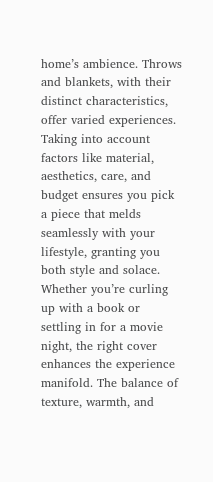home’s ambience. Throws and blankets, with their distinct characteristics, offer varied experiences. Taking into account factors like material, aesthetics, care, and budget ensures you pick a piece that melds seamlessly with your lifestyle, granting you both style and solace. Whether you’re curling up with a book or settling in for a movie night, the right cover enhances the experience manifold. The balance of texture, warmth, and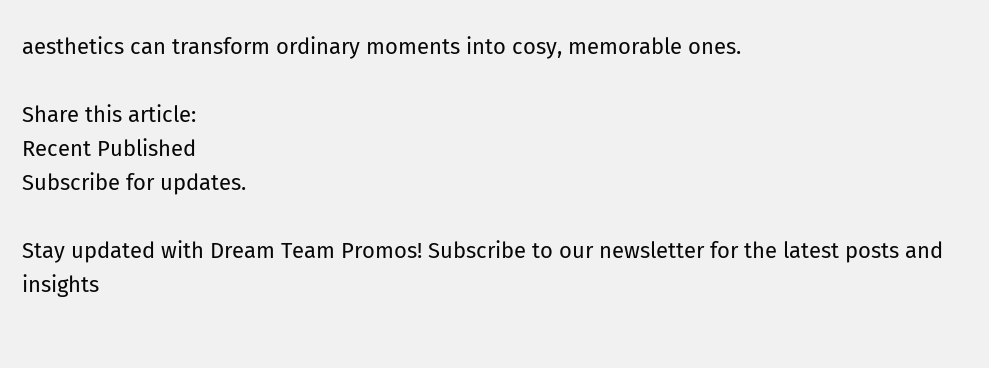aesthetics can transform ordinary moments into cosy, memorable ones.

Share this article:
Recent Published
Subscribe for updates.

Stay updated with Dream Team Promos! Subscribe to our newsletter for the latest posts and insights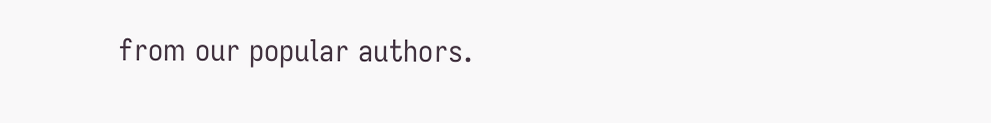from our popular authors.